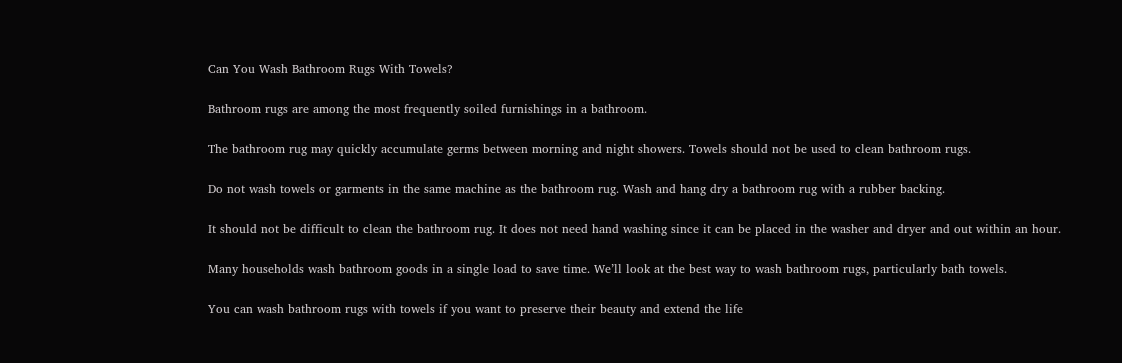Can You Wash Bathroom Rugs With Towels?

Bathroom rugs are among the most frequently soiled furnishings in a bathroom.

The bathroom rug may quickly accumulate germs between morning and night showers. Towels should not be used to clean bathroom rugs.

Do not wash towels or garments in the same machine as the bathroom rug. Wash and hang dry a bathroom rug with a rubber backing.

It should not be difficult to clean the bathroom rug. It does not need hand washing since it can be placed in the washer and dryer and out within an hour.

Many households wash bathroom goods in a single load to save time. We’ll look at the best way to wash bathroom rugs, particularly bath towels.

You can wash bathroom rugs with towels if you want to preserve their beauty and extend the life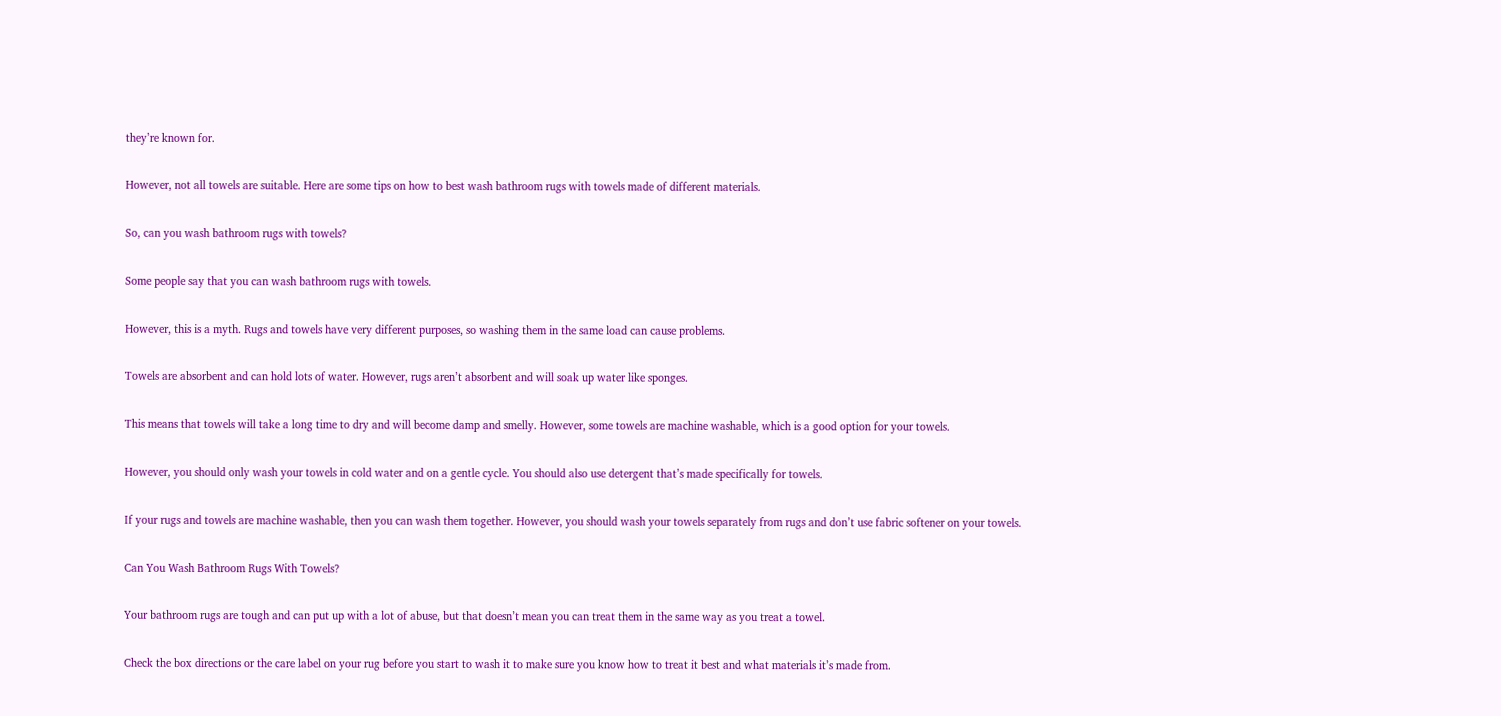they’re known for.

However, not all towels are suitable. Here are some tips on how to best wash bathroom rugs with towels made of different materials.

So, can you wash bathroom rugs with towels?

Some people say that you can wash bathroom rugs with towels.

However, this is a myth. Rugs and towels have very different purposes, so washing them in the same load can cause problems.

Towels are absorbent and can hold lots of water. However, rugs aren’t absorbent and will soak up water like sponges.

This means that towels will take a long time to dry and will become damp and smelly. However, some towels are machine washable, which is a good option for your towels.

However, you should only wash your towels in cold water and on a gentle cycle. You should also use detergent that’s made specifically for towels.

If your rugs and towels are machine washable, then you can wash them together. However, you should wash your towels separately from rugs and don’t use fabric softener on your towels.

Can You Wash Bathroom Rugs With Towels?

Your bathroom rugs are tough and can put up with a lot of abuse, but that doesn’t mean you can treat them in the same way as you treat a towel.

Check the box directions or the care label on your rug before you start to wash it to make sure you know how to treat it best and what materials it’s made from.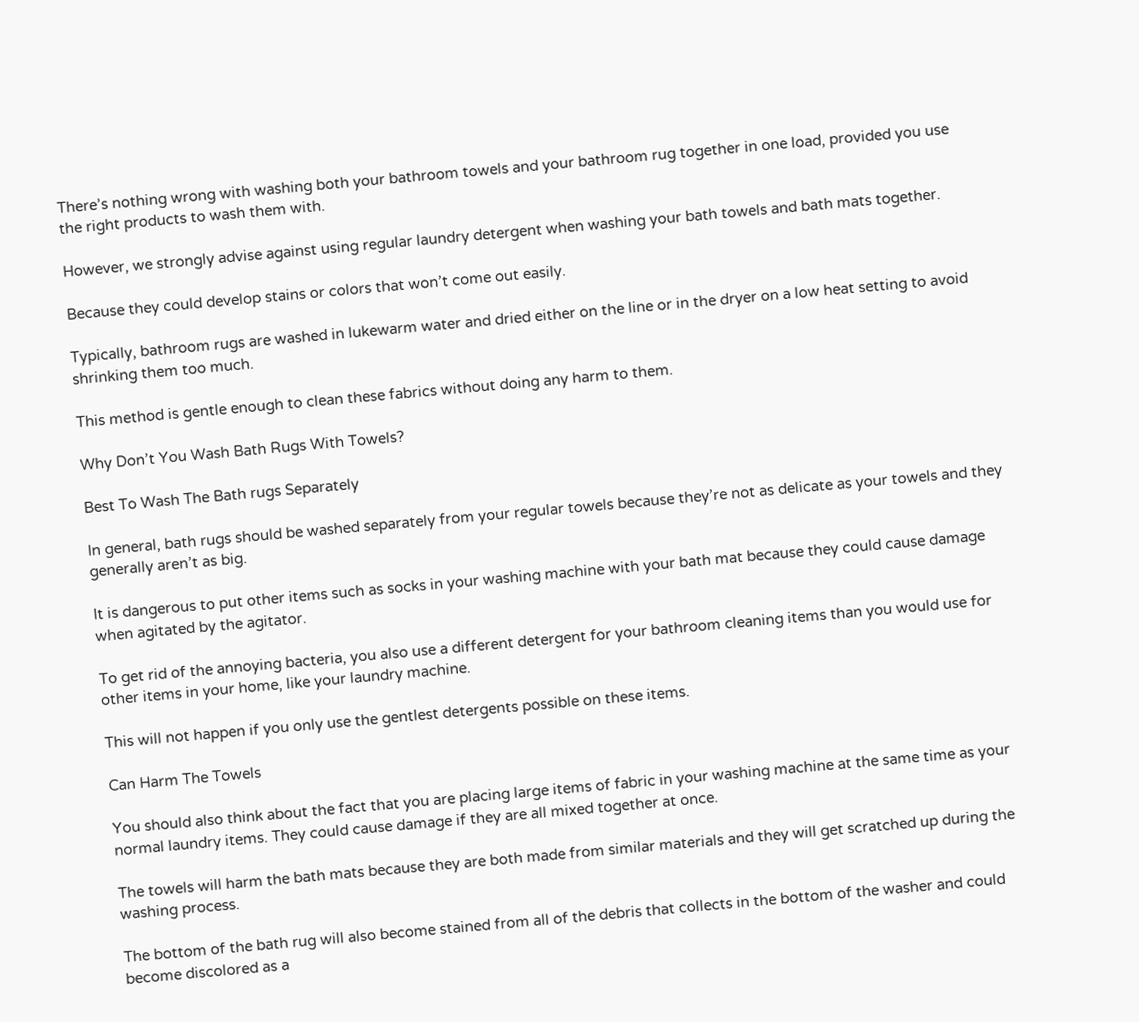There’s nothing wrong with washing both your bathroom towels and your bathroom rug together in one load, provided you use the right products to wash them with.

However, we strongly advise against using regular laundry detergent when washing your bath towels and bath mats together.

Because they could develop stains or colors that won’t come out easily.

Typically, bathroom rugs are washed in lukewarm water and dried either on the line or in the dryer on a low heat setting to avoid shrinking them too much.

This method is gentle enough to clean these fabrics without doing any harm to them.

Why Don’t You Wash Bath Rugs With Towels?

Best To Wash The Bath rugs Separately

In general, bath rugs should be washed separately from your regular towels because they’re not as delicate as your towels and they generally aren’t as big.

It is dangerous to put other items such as socks in your washing machine with your bath mat because they could cause damage when agitated by the agitator.

To get rid of the annoying bacteria, you also use a different detergent for your bathroom cleaning items than you would use for other items in your home, like your laundry machine.

This will not happen if you only use the gentlest detergents possible on these items.

Can Harm The Towels

You should also think about the fact that you are placing large items of fabric in your washing machine at the same time as your normal laundry items. They could cause damage if they are all mixed together at once.

The towels will harm the bath mats because they are both made from similar materials and they will get scratched up during the washing process.

The bottom of the bath rug will also become stained from all of the debris that collects in the bottom of the washer and could become discolored as a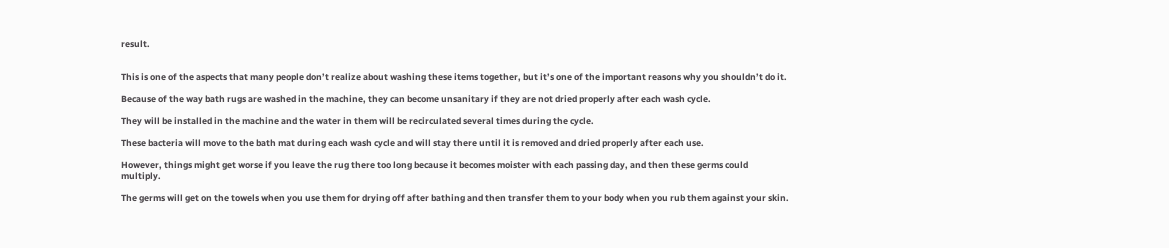result.


This is one of the aspects that many people don’t realize about washing these items together, but it’s one of the important reasons why you shouldn’t do it.

Because of the way bath rugs are washed in the machine, they can become unsanitary if they are not dried properly after each wash cycle.

They will be installed in the machine and the water in them will be recirculated several times during the cycle.

These bacteria will move to the bath mat during each wash cycle and will stay there until it is removed and dried properly after each use.

However, things might get worse if you leave the rug there too long because it becomes moister with each passing day, and then these germs could multiply.

The germs will get on the towels when you use them for drying off after bathing and then transfer them to your body when you rub them against your skin.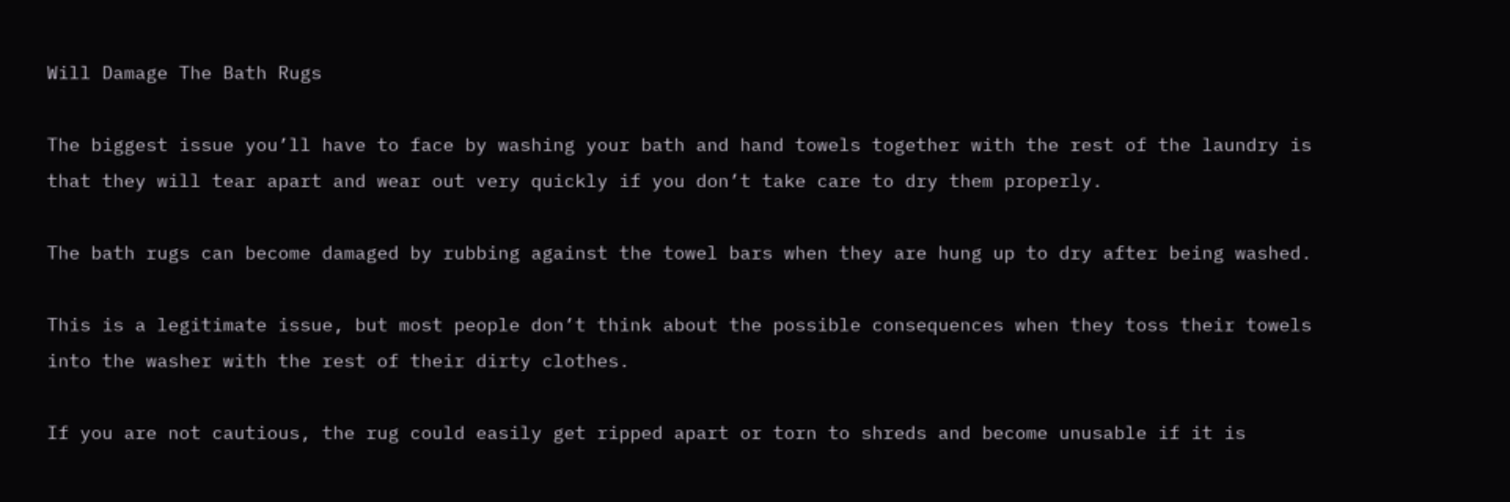Will Damage The Bath Rugs

The biggest issue you’ll have to face by washing your bath and hand towels together with the rest of the laundry is that they will tear apart and wear out very quickly if you don’t take care to dry them properly.

The bath rugs can become damaged by rubbing against the towel bars when they are hung up to dry after being washed.

This is a legitimate issue, but most people don’t think about the possible consequences when they toss their towels into the washer with the rest of their dirty clothes.

If you are not cautious, the rug could easily get ripped apart or torn to shreds and become unusable if it is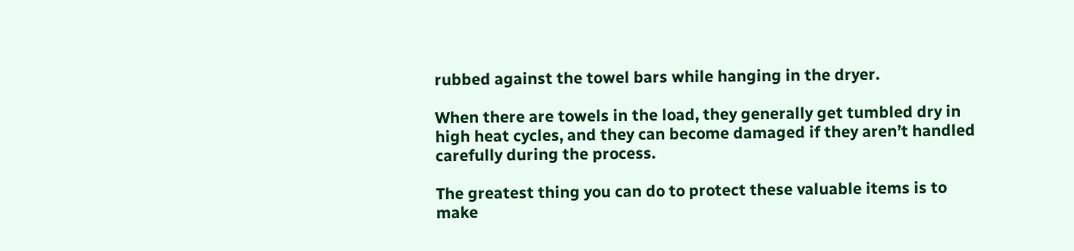rubbed against the towel bars while hanging in the dryer.

When there are towels in the load, they generally get tumbled dry in high heat cycles, and they can become damaged if they aren’t handled carefully during the process.

The greatest thing you can do to protect these valuable items is to make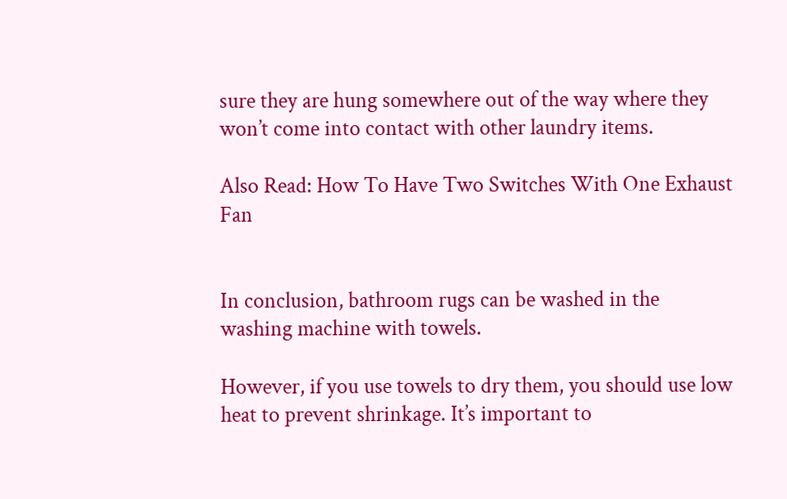sure they are hung somewhere out of the way where they won’t come into contact with other laundry items.

Also Read: How To Have Two Switches With One Exhaust Fan


In conclusion, bathroom rugs can be washed in the washing machine with towels.

However, if you use towels to dry them, you should use low heat to prevent shrinkage. It’s important to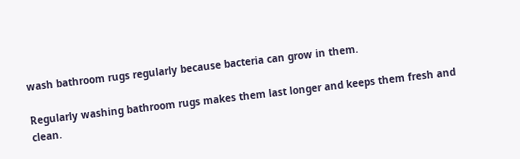wash bathroom rugs regularly because bacteria can grow in them.

Regularly washing bathroom rugs makes them last longer and keeps them fresh and clean.